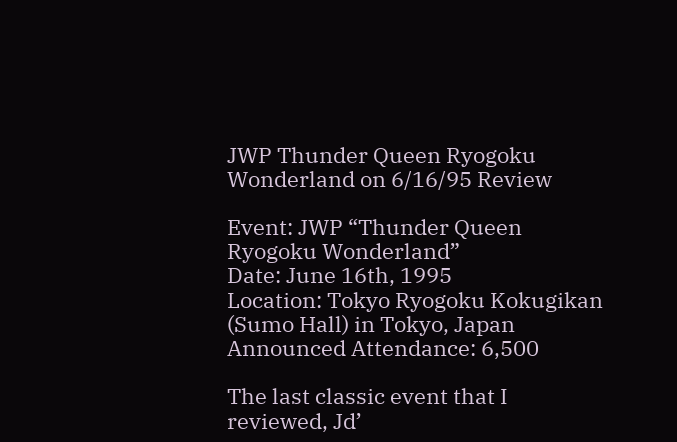JWP Thunder Queen Ryogoku Wonderland on 6/16/95 Review

Event: JWP “Thunder Queen Ryogoku Wonderland”
Date: June 16th, 1995
Location: Tokyo Ryogoku Kokugikan (Sumo Hall) in Tokyo, Japan
Announced Attendance: 6,500

The last classic event that I reviewed, Jd’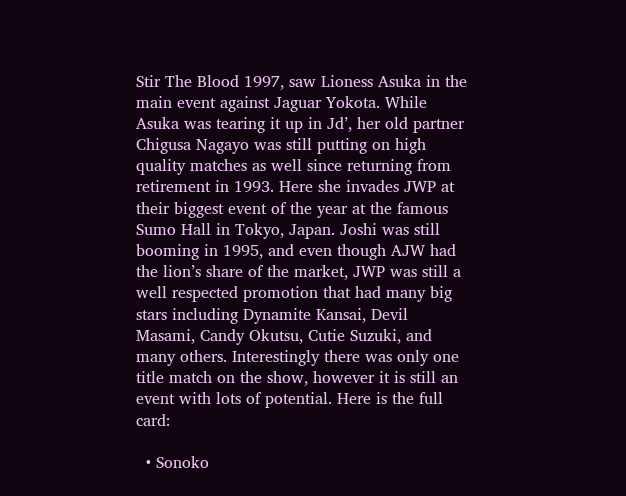Stir The Blood 1997, saw Lioness Asuka in the main event against Jaguar Yokota. While Asuka was tearing it up in Jd’, her old partner Chigusa Nagayo was still putting on high quality matches as well since returning from retirement in 1993. Here she invades JWP at their biggest event of the year at the famous Sumo Hall in Tokyo, Japan. Joshi was still booming in 1995, and even though AJW had the lion’s share of the market, JWP was still a well respected promotion that had many big stars including Dynamite Kansai, Devil Masami, Candy Okutsu, Cutie Suzuki, and many others. Interestingly there was only one title match on the show, however it is still an event with lots of potential. Here is the full card:

  • Sonoko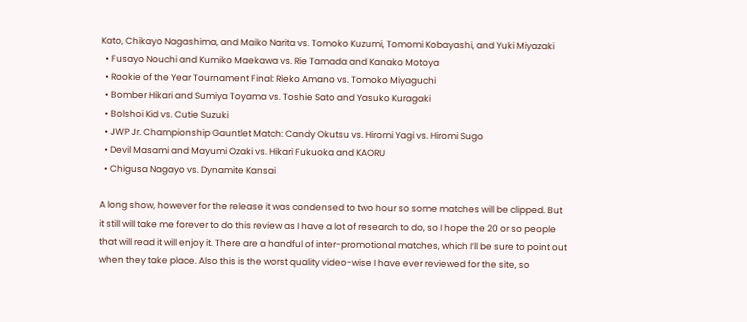Kato, Chikayo Nagashima, and Maiko Narita vs. Tomoko Kuzumi, Tomomi Kobayashi, and Yuki Miyazaki
  • Fusayo Nouchi and Kumiko Maekawa vs. Rie Tamada and Kanako Motoya
  • Rookie of the Year Tournament Final: Rieko Amano vs. Tomoko Miyaguchi
  • Bomber Hikari and Sumiya Toyama vs. Toshie Sato and Yasuko Kuragaki
  • Bolshoi Kid vs. Cutie Suzuki
  • JWP Jr. Championship Gauntlet Match: Candy Okutsu vs. Hiromi Yagi vs. Hiromi Sugo
  • Devil Masami and Mayumi Ozaki vs. Hikari Fukuoka and KAORU
  • Chigusa Nagayo vs. Dynamite Kansai

A long show, however for the release it was condensed to two hour so some matches will be clipped. But it still will take me forever to do this review as I have a lot of research to do, so I hope the 20 or so people that will read it will enjoy it. There are a handful of inter-promotional matches, which I’ll be sure to point out when they take place. Also this is the worst quality video-wise I have ever reviewed for the site, so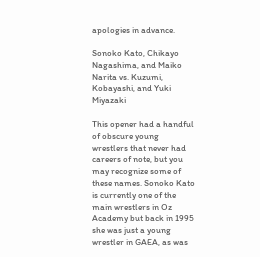apologies in advance.

Sonoko Kato, Chikayo Nagashima, and Maiko Narita vs. Kuzumi, Kobayashi, and Yuki Miyazaki

This opener had a handful of obscure young wrestlers that never had careers of note, but you may recognize some of these names. Sonoko Kato is currently one of the main wrestlers in Oz Academy but back in 1995 she was just a young wrestler in GAEA, as was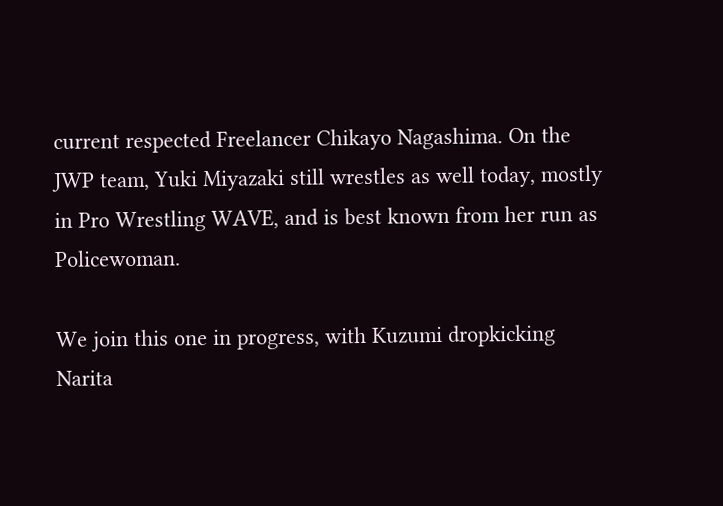current respected Freelancer Chikayo Nagashima. On the JWP team, Yuki Miyazaki still wrestles as well today, mostly in Pro Wrestling WAVE, and is best known from her run as Policewoman.

We join this one in progress, with Kuzumi dropkicking Narita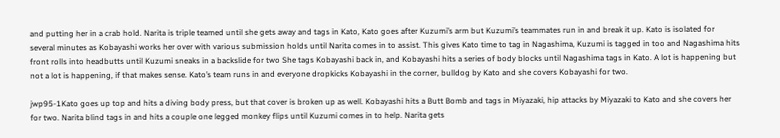and putting her in a crab hold. Narita is triple teamed until she gets away and tags in Kato, Kato goes after Kuzumi’s arm but Kuzumi’s teammates run in and break it up. Kato is isolated for several minutes as Kobayashi works her over with various submission holds until Narita comes in to assist. This gives Kato time to tag in Nagashima, Kuzumi is tagged in too and Nagashima hits front rolls into headbutts until Kuzumi sneaks in a backslide for two She tags Kobayashi back in, and Kobayashi hits a series of body blocks until Nagashima tags in Kato. A lot is happening but not a lot is happening, if that makes sense. Kato’s team runs in and everyone dropkicks Kobayashi in the corner, bulldog by Kato and she covers Kobayashi for two.

jwp95-1Kato goes up top and hits a diving body press, but that cover is broken up as well. Kobayashi hits a Butt Bomb and tags in Miyazaki, hip attacks by Miyazaki to Kato and she covers her for two. Narita blind tags in and hits a couple one legged monkey flips until Kuzumi comes in to help. Narita gets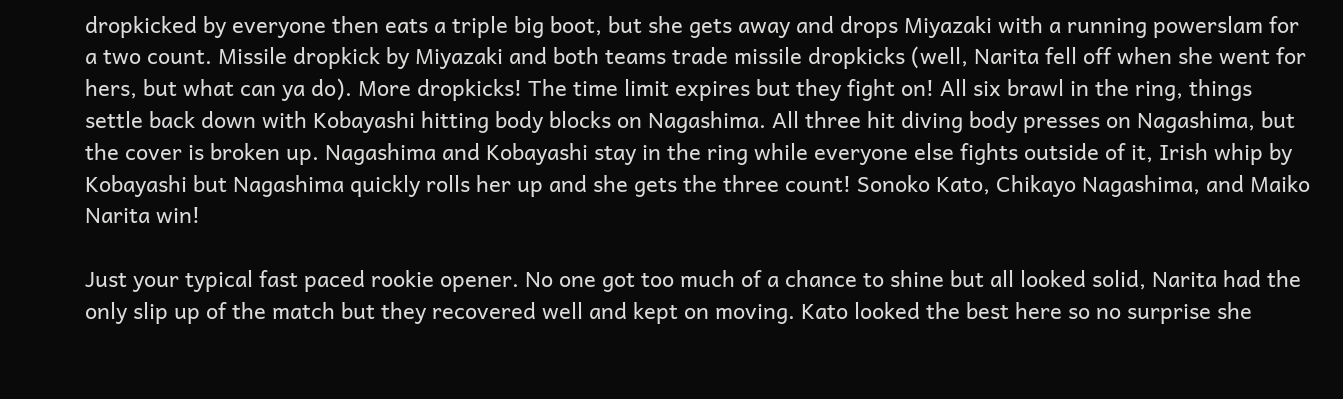dropkicked by everyone then eats a triple big boot, but she gets away and drops Miyazaki with a running powerslam for a two count. Missile dropkick by Miyazaki and both teams trade missile dropkicks (well, Narita fell off when she went for hers, but what can ya do). More dropkicks! The time limit expires but they fight on! All six brawl in the ring, things settle back down with Kobayashi hitting body blocks on Nagashima. All three hit diving body presses on Nagashima, but the cover is broken up. Nagashima and Kobayashi stay in the ring while everyone else fights outside of it, Irish whip by Kobayashi but Nagashima quickly rolls her up and she gets the three count! Sonoko Kato, Chikayo Nagashima, and Maiko Narita win!

Just your typical fast paced rookie opener. No one got too much of a chance to shine but all looked solid, Narita had the only slip up of the match but they recovered well and kept on moving. Kato looked the best here so no surprise she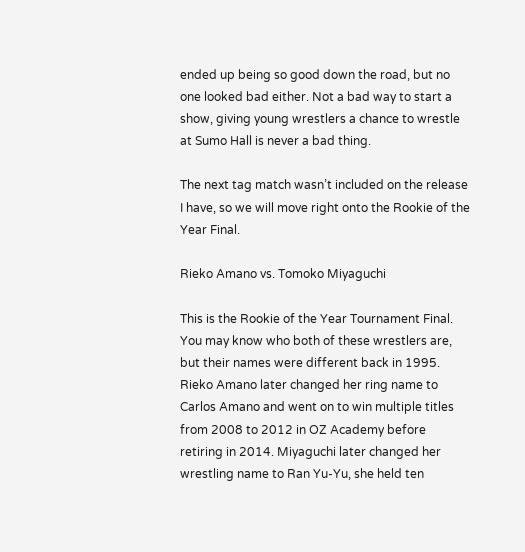ended up being so good down the road, but no one looked bad either. Not a bad way to start a show, giving young wrestlers a chance to wrestle at Sumo Hall is never a bad thing.

The next tag match wasn’t included on the release I have, so we will move right onto the Rookie of the Year Final.

Rieko Amano vs. Tomoko Miyaguchi

This is the Rookie of the Year Tournament Final. You may know who both of these wrestlers are, but their names were different back in 1995. Rieko Amano later changed her ring name to Carlos Amano and went on to win multiple titles from 2008 to 2012 in OZ Academy before retiring in 2014. Miyaguchi later changed her wrestling name to Ran Yu-Yu, she held ten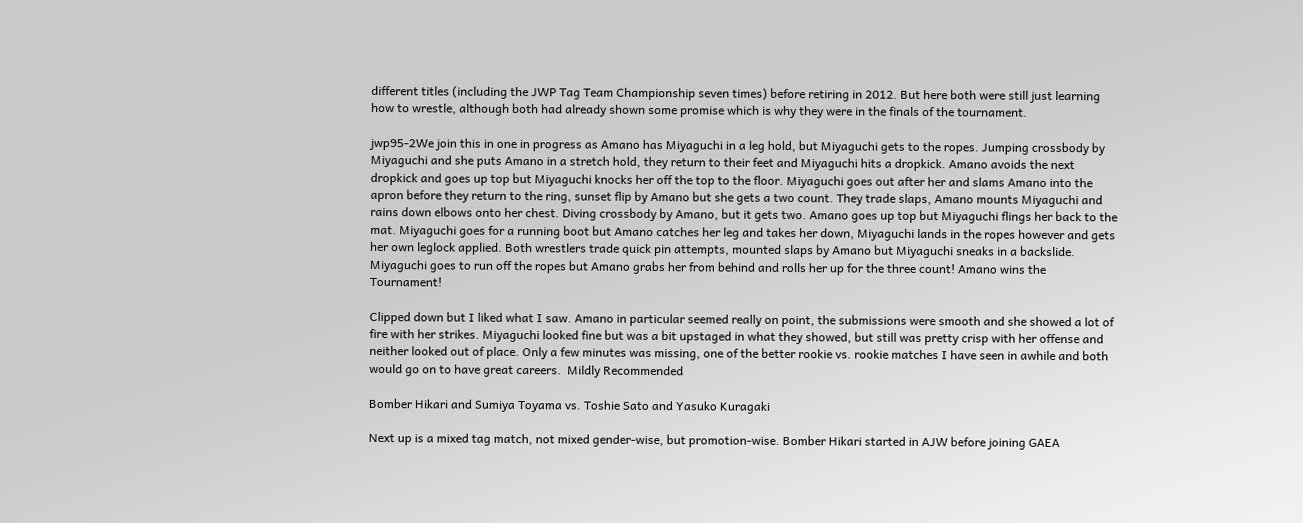different titles (including the JWP Tag Team Championship seven times) before retiring in 2012. But here both were still just learning how to wrestle, although both had already shown some promise which is why they were in the finals of the tournament.

jwp95-2We join this in one in progress as Amano has Miyaguchi in a leg hold, but Miyaguchi gets to the ropes. Jumping crossbody by Miyaguchi and she puts Amano in a stretch hold, they return to their feet and Miyaguchi hits a dropkick. Amano avoids the next dropkick and goes up top but Miyaguchi knocks her off the top to the floor. Miyaguchi goes out after her and slams Amano into the apron before they return to the ring, sunset flip by Amano but she gets a two count. They trade slaps, Amano mounts Miyaguchi and rains down elbows onto her chest. Diving crossbody by Amano, but it gets two. Amano goes up top but Miyaguchi flings her back to the mat. Miyaguchi goes for a running boot but Amano catches her leg and takes her down, Miyaguchi lands in the ropes however and gets her own leglock applied. Both wrestlers trade quick pin attempts, mounted slaps by Amano but Miyaguchi sneaks in a backslide. Miyaguchi goes to run off the ropes but Amano grabs her from behind and rolls her up for the three count! Amano wins the Tournament!

Clipped down but I liked what I saw. Amano in particular seemed really on point, the submissions were smooth and she showed a lot of fire with her strikes. Miyaguchi looked fine but was a bit upstaged in what they showed, but still was pretty crisp with her offense and neither looked out of place. Only a few minutes was missing, one of the better rookie vs. rookie matches I have seen in awhile and both would go on to have great careers.  Mildly Recommended

Bomber Hikari and Sumiya Toyama vs. Toshie Sato and Yasuko Kuragaki

Next up is a mixed tag match, not mixed gender-wise, but promotion-wise. Bomber Hikari started in AJW before joining GAEA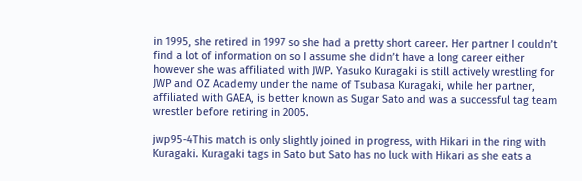in 1995, she retired in 1997 so she had a pretty short career. Her partner I couldn’t find a lot of information on so I assume she didn’t have a long career either however she was affiliated with JWP. Yasuko Kuragaki is still actively wrestling for JWP and OZ Academy under the name of Tsubasa Kuragaki, while her partner, affiliated with GAEA, is better known as Sugar Sato and was a successful tag team wrestler before retiring in 2005.

jwp95-4This match is only slightly joined in progress, with Hikari in the ring with Kuragaki. Kuragaki tags in Sato but Sato has no luck with Hikari as she eats a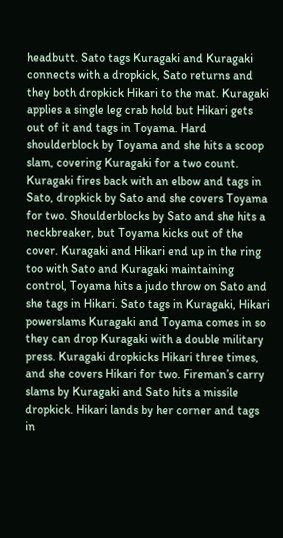headbutt. Sato tags Kuragaki and Kuragaki connects with a dropkick, Sato returns and they both dropkick Hikari to the mat. Kuragaki applies a single leg crab hold but Hikari gets out of it and tags in Toyama. Hard shoulderblock by Toyama and she hits a scoop slam, covering Kuragaki for a two count. Kuragaki fires back with an elbow and tags in Sato, dropkick by Sato and she covers Toyama for two. Shoulderblocks by Sato and she hits a neckbreaker, but Toyama kicks out of the cover. Kuragaki and Hikari end up in the ring too with Sato and Kuragaki maintaining control, Toyama hits a judo throw on Sato and she tags in Hikari. Sato tags in Kuragaki, Hikari powerslams Kuragaki and Toyama comes in so they can drop Kuragaki with a double military press. Kuragaki dropkicks Hikari three times, and she covers Hikari for two. Fireman’s carry slams by Kuragaki and Sato hits a missile dropkick. Hikari lands by her corner and tags in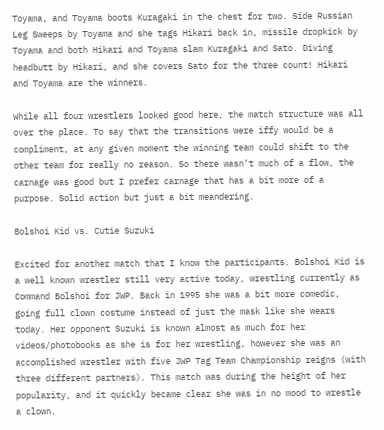Toyama, and Toyama boots Kuragaki in the chest for two. Side Russian Leg Sweeps by Toyama and she tags Hikari back in, missile dropkick by Toyama and both Hikari and Toyama slam Kuragaki and Sato. Diving headbutt by Hikari, and she covers Sato for the three count! Hikari and Toyama are the winners.

While all four wrestlers looked good here, the match structure was all over the place. To say that the transitions were iffy would be a compliment, at any given moment the winning team could shift to the other team for really no reason. So there wasn’t much of a flow, the carnage was good but I prefer carnage that has a bit more of a purpose. Solid action but just a bit meandering.

Bolshoi Kid vs. Cutie Suzuki

Excited for another match that I know the participants. Bolshoi Kid is a well known wrestler still very active today, wrestling currently as Command Bolshoi for JWP. Back in 1995 she was a bit more comedic, going full clown costume instead of just the mask like she wears today. Her opponent Suzuki is known almost as much for her videos/photobooks as she is for her wrestling, however she was an accomplished wrestler with five JWP Tag Team Championship reigns (with three different partners). This match was during the height of her popularity, and it quickly became clear she was in no mood to wrestle a clown.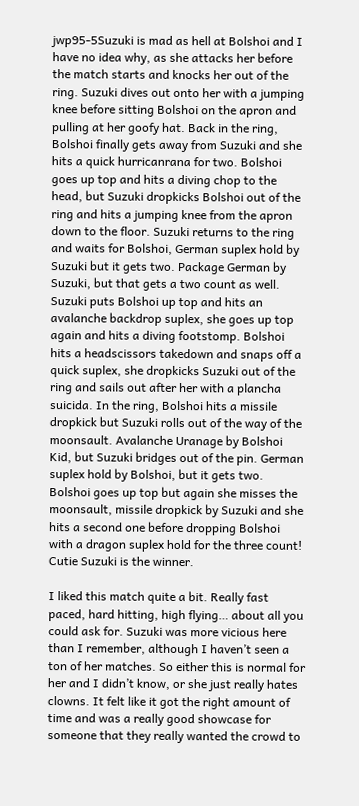jwp95-5Suzuki is mad as hell at Bolshoi and I have no idea why, as she attacks her before the match starts and knocks her out of the ring. Suzuki dives out onto her with a jumping knee before sitting Bolshoi on the apron and pulling at her goofy hat. Back in the ring, Bolshoi finally gets away from Suzuki and she hits a quick hurricanrana for two. Bolshoi goes up top and hits a diving chop to the head, but Suzuki dropkicks Bolshoi out of the ring and hits a jumping knee from the apron down to the floor. Suzuki returns to the ring and waits for Bolshoi, German suplex hold by Suzuki but it gets two. Package German by Suzuki, but that gets a two count as well. Suzuki puts Bolshoi up top and hits an avalanche backdrop suplex, she goes up top again and hits a diving footstomp. Bolshoi hits a headscissors takedown and snaps off a quick suplex, she dropkicks Suzuki out of the ring and sails out after her with a plancha suicida. In the ring, Bolshoi hits a missile dropkick but Suzuki rolls out of the way of the moonsault. Avalanche Uranage by Bolshoi Kid, but Suzuki bridges out of the pin. German suplex hold by Bolshoi, but it gets two. Bolshoi goes up top but again she misses the moonsault, missile dropkick by Suzuki and she hits a second one before dropping Bolshoi with a dragon suplex hold for the three count! Cutie Suzuki is the winner.

I liked this match quite a bit. Really fast paced, hard hitting, high flying… about all you could ask for. Suzuki was more vicious here than I remember, although I haven’t seen a ton of her matches. So either this is normal for her and I didn’t know, or she just really hates clowns. It felt like it got the right amount of time and was a really good showcase for someone that they really wanted the crowd to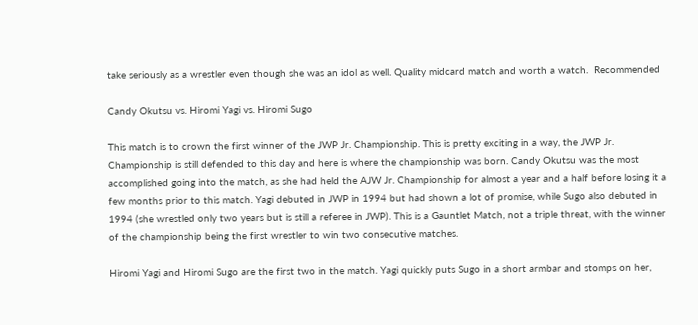take seriously as a wrestler even though she was an idol as well. Quality midcard match and worth a watch.  Recommended

Candy Okutsu vs. Hiromi Yagi vs. Hiromi Sugo

This match is to crown the first winner of the JWP Jr. Championship. This is pretty exciting in a way, the JWP Jr. Championship is still defended to this day and here is where the championship was born. Candy Okutsu was the most accomplished going into the match, as she had held the AJW Jr. Championship for almost a year and a half before losing it a few months prior to this match. Yagi debuted in JWP in 1994 but had shown a lot of promise, while Sugo also debuted in 1994 (she wrestled only two years but is still a referee in JWP). This is a Gauntlet Match, not a triple threat, with the winner of the championship being the first wrestler to win two consecutive matches.

Hiromi Yagi and Hiromi Sugo are the first two in the match. Yagi quickly puts Sugo in a short armbar and stomps on her,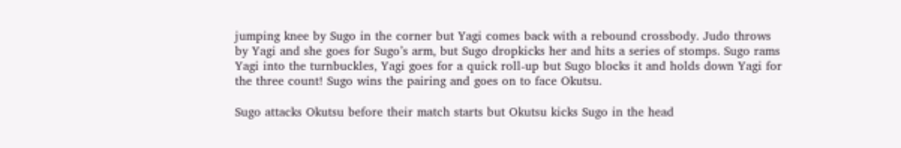jumping knee by Sugo in the corner but Yagi comes back with a rebound crossbody. Judo throws by Yagi and she goes for Sugo’s arm, but Sugo dropkicks her and hits a series of stomps. Sugo rams Yagi into the turnbuckles, Yagi goes for a quick roll-up but Sugo blocks it and holds down Yagi for the three count! Sugo wins the pairing and goes on to face Okutsu.

Sugo attacks Okutsu before their match starts but Okutsu kicks Sugo in the head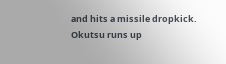and hits a missile dropkick. Okutsu runs up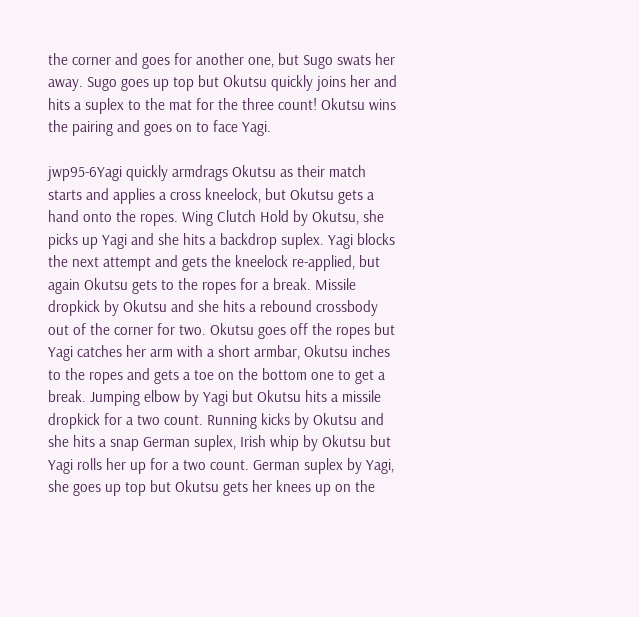the corner and goes for another one, but Sugo swats her away. Sugo goes up top but Okutsu quickly joins her and hits a suplex to the mat for the three count! Okutsu wins the pairing and goes on to face Yagi.

jwp95-6Yagi quickly armdrags Okutsu as their match starts and applies a cross kneelock, but Okutsu gets a hand onto the ropes. Wing Clutch Hold by Okutsu, she picks up Yagi and she hits a backdrop suplex. Yagi blocks the next attempt and gets the kneelock re-applied, but again Okutsu gets to the ropes for a break. Missile dropkick by Okutsu and she hits a rebound crossbody out of the corner for two. Okutsu goes off the ropes but Yagi catches her arm with a short armbar, Okutsu inches to the ropes and gets a toe on the bottom one to get a break. Jumping elbow by Yagi but Okutsu hits a missile dropkick for a two count. Running kicks by Okutsu and she hits a snap German suplex, Irish whip by Okutsu but Yagi rolls her up for a two count. German suplex by Yagi, she goes up top but Okutsu gets her knees up on the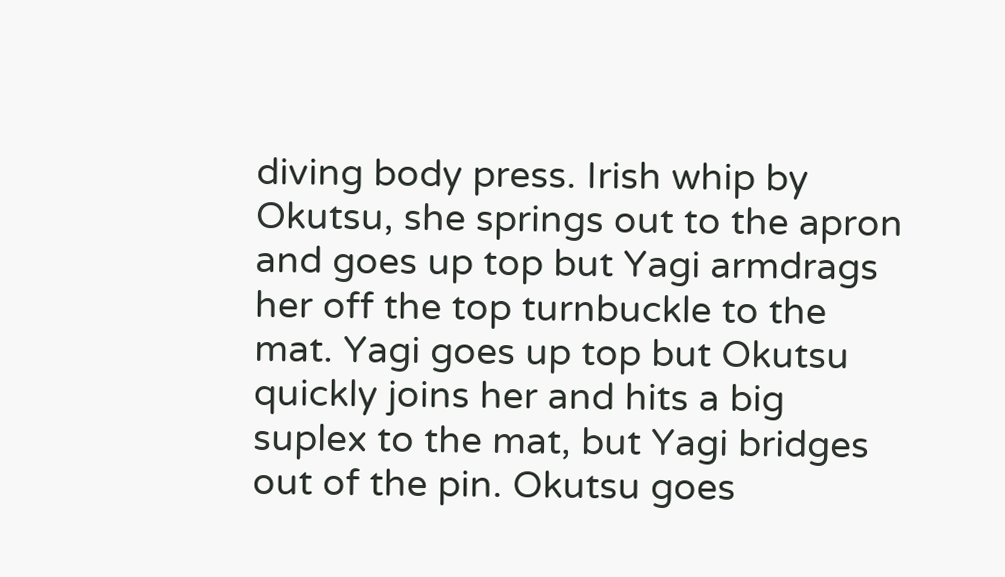diving body press. Irish whip by Okutsu, she springs out to the apron and goes up top but Yagi armdrags her off the top turnbuckle to the mat. Yagi goes up top but Okutsu quickly joins her and hits a big suplex to the mat, but Yagi bridges out of the pin. Okutsu goes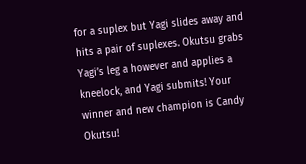for a suplex but Yagi slides away and hits a pair of suplexes. Okutsu grabs Yagi’s leg a however and applies a kneelock, and Yagi submits! Your winner and new champion is Candy Okutsu!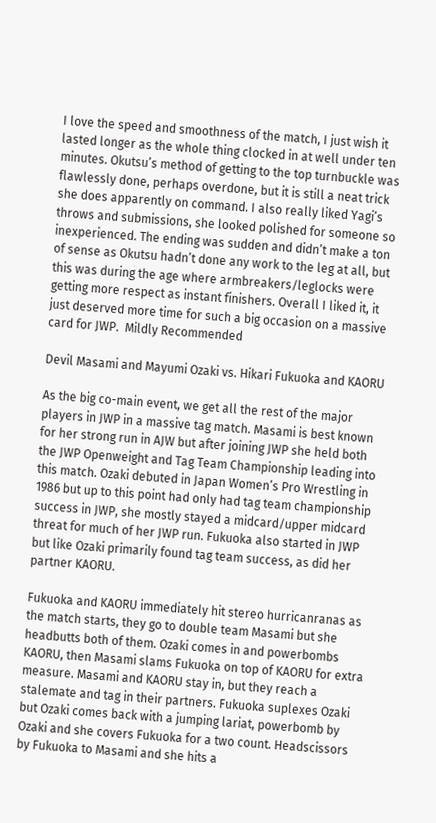I love the speed and smoothness of the match, I just wish it lasted longer as the whole thing clocked in at well under ten minutes. Okutsu’s method of getting to the top turnbuckle was flawlessly done, perhaps overdone, but it is still a neat trick she does apparently on command. I also really liked Yagi’s throws and submissions, she looked polished for someone so inexperienced. The ending was sudden and didn’t make a ton of sense as Okutsu hadn’t done any work to the leg at all, but this was during the age where armbreakers/leglocks were getting more respect as instant finishers. Overall I liked it, it just deserved more time for such a big occasion on a massive card for JWP.  Mildly Recommended

Devil Masami and Mayumi Ozaki vs. Hikari Fukuoka and KAORU

As the big co-main event, we get all the rest of the major players in JWP in a massive tag match. Masami is best known for her strong run in AJW but after joining JWP she held both the JWP Openweight and Tag Team Championship leading into this match. Ozaki debuted in Japan Women’s Pro Wrestling in 1986 but up to this point had only had tag team championship success in JWP, she mostly stayed a midcard/upper midcard threat for much of her JWP run. Fukuoka also started in JWP but like Ozaki primarily found tag team success, as did her partner KAORU.

Fukuoka and KAORU immediately hit stereo hurricanranas as the match starts, they go to double team Masami but she headbutts both of them. Ozaki comes in and powerbombs KAORU, then Masami slams Fukuoka on top of KAORU for extra measure. Masami and KAORU stay in, but they reach a stalemate and tag in their partners. Fukuoka suplexes Ozaki but Ozaki comes back with a jumping lariat, powerbomb by Ozaki and she covers Fukuoka for a two count. Headscissors by Fukuoka to Masami and she hits a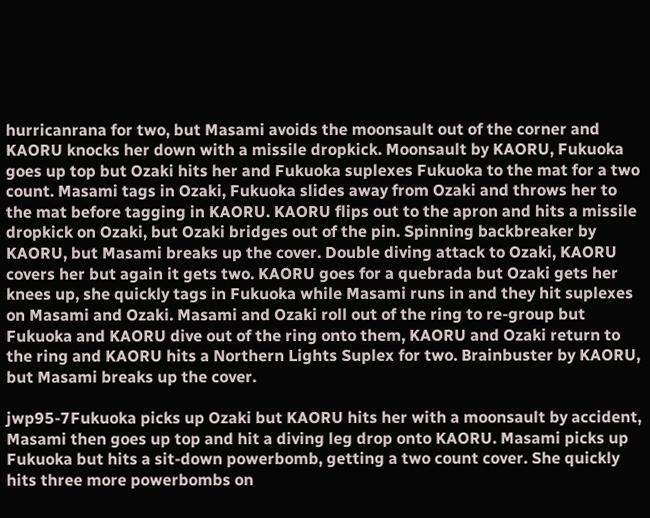hurricanrana for two, but Masami avoids the moonsault out of the corner and KAORU knocks her down with a missile dropkick. Moonsault by KAORU, Fukuoka goes up top but Ozaki hits her and Fukuoka suplexes Fukuoka to the mat for a two count. Masami tags in Ozaki, Fukuoka slides away from Ozaki and throws her to the mat before tagging in KAORU. KAORU flips out to the apron and hits a missile dropkick on Ozaki, but Ozaki bridges out of the pin. Spinning backbreaker by KAORU, but Masami breaks up the cover. Double diving attack to Ozaki, KAORU covers her but again it gets two. KAORU goes for a quebrada but Ozaki gets her knees up, she quickly tags in Fukuoka while Masami runs in and they hit suplexes on Masami and Ozaki. Masami and Ozaki roll out of the ring to re-group but Fukuoka and KAORU dive out of the ring onto them, KAORU and Ozaki return to the ring and KAORU hits a Northern Lights Suplex for two. Brainbuster by KAORU, but Masami breaks up the cover.

jwp95-7Fukuoka picks up Ozaki but KAORU hits her with a moonsault by accident, Masami then goes up top and hit a diving leg drop onto KAORU. Masami picks up Fukuoka but hits a sit-down powerbomb, getting a two count cover. She quickly hits three more powerbombs on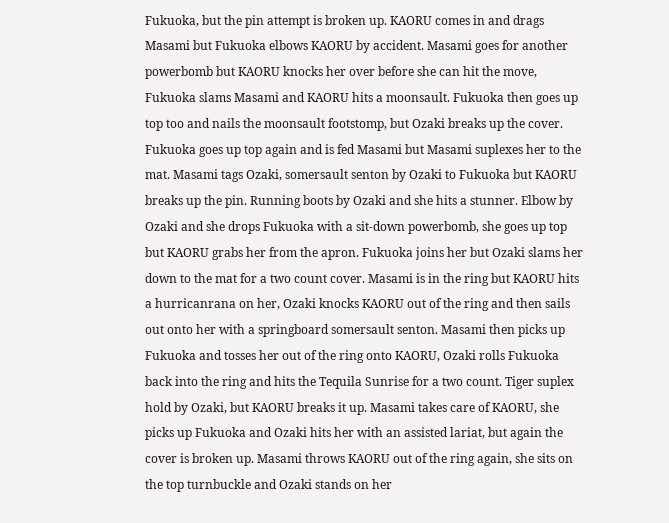Fukuoka, but the pin attempt is broken up. KAORU comes in and drags Masami but Fukuoka elbows KAORU by accident. Masami goes for another powerbomb but KAORU knocks her over before she can hit the move, Fukuoka slams Masami and KAORU hits a moonsault. Fukuoka then goes up top too and nails the moonsault footstomp, but Ozaki breaks up the cover. Fukuoka goes up top again and is fed Masami but Masami suplexes her to the mat. Masami tags Ozaki, somersault senton by Ozaki to Fukuoka but KAORU breaks up the pin. Running boots by Ozaki and she hits a stunner. Elbow by Ozaki and she drops Fukuoka with a sit-down powerbomb, she goes up top but KAORU grabs her from the apron. Fukuoka joins her but Ozaki slams her down to the mat for a two count cover. Masami is in the ring but KAORU hits a hurricanrana on her, Ozaki knocks KAORU out of the ring and then sails out onto her with a springboard somersault senton. Masami then picks up Fukuoka and tosses her out of the ring onto KAORU, Ozaki rolls Fukuoka back into the ring and hits the Tequila Sunrise for a two count. Tiger suplex hold by Ozaki, but KAORU breaks it up. Masami takes care of KAORU, she picks up Fukuoka and Ozaki hits her with an assisted lariat, but again the cover is broken up. Masami throws KAORU out of the ring again, she sits on the top turnbuckle and Ozaki stands on her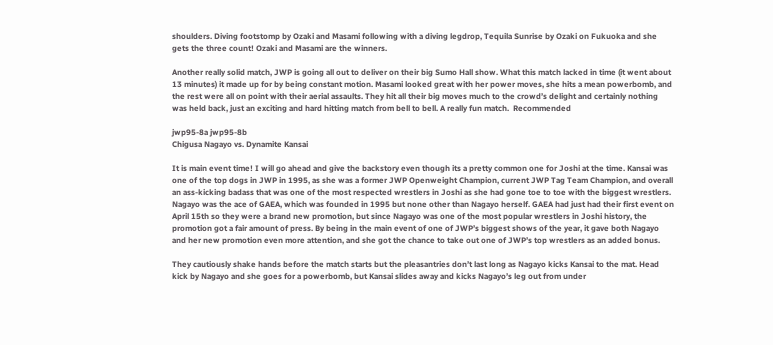shoulders. Diving footstomp by Ozaki and Masami following with a diving legdrop, Tequila Sunrise by Ozaki on Fukuoka and she gets the three count! Ozaki and Masami are the winners.

Another really solid match, JWP is going all out to deliver on their big Sumo Hall show. What this match lacked in time (it went about 13 minutes) it made up for by being constant motion. Masami looked great with her power moves, she hits a mean powerbomb, and the rest were all on point with their aerial assaults. They hit all their big moves much to the crowd’s delight and certainly nothing was held back, just an exciting and hard hitting match from bell to bell. A really fun match.  Recommended

jwp95-8a jwp95-8b
Chigusa Nagayo vs. Dynamite Kansai

It is main event time! I will go ahead and give the backstory even though its a pretty common one for Joshi at the time. Kansai was one of the top dogs in JWP in 1995, as she was a former JWP Openweight Champion, current JWP Tag Team Champion, and overall an ass-kicking badass that was one of the most respected wrestlers in Joshi as she had gone toe to toe with the biggest wrestlers. Nagayo was the ace of GAEA, which was founded in 1995 but none other than Nagayo herself. GAEA had just had their first event on April 15th so they were a brand new promotion, but since Nagayo was one of the most popular wrestlers in Joshi history, the promotion got a fair amount of press. By being in the main event of one of JWP’s biggest shows of the year, it gave both Nagayo and her new promotion even more attention, and she got the chance to take out one of JWP’s top wrestlers as an added bonus.

They cautiously shake hands before the match starts but the pleasantries don’t last long as Nagayo kicks Kansai to the mat. Head kick by Nagayo and she goes for a powerbomb, but Kansai slides away and kicks Nagayo’s leg out from under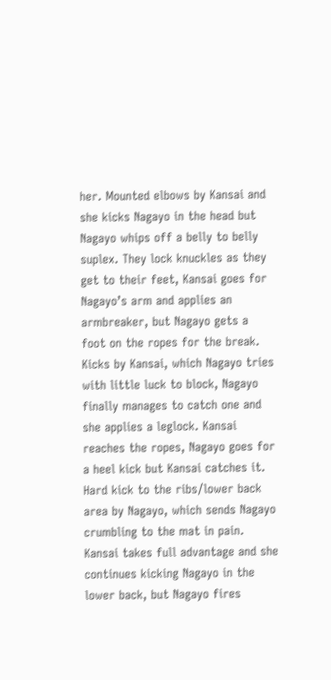her. Mounted elbows by Kansai and she kicks Nagayo in the head but Nagayo whips off a belly to belly suplex. They lock knuckles as they get to their feet, Kansai goes for Nagayo’s arm and applies an armbreaker, but Nagayo gets a foot on the ropes for the break. Kicks by Kansai, which Nagayo tries with little luck to block, Nagayo finally manages to catch one and she applies a leglock. Kansai reaches the ropes, Nagayo goes for a heel kick but Kansai catches it. Hard kick to the ribs/lower back area by Nagayo, which sends Nagayo crumbling to the mat in pain. Kansai takes full advantage and she continues kicking Nagayo in the lower back, but Nagayo fires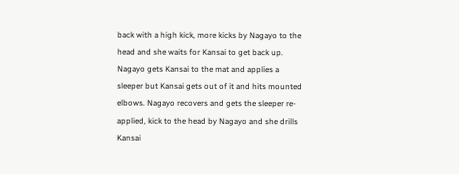back with a high kick, more kicks by Nagayo to the head and she waits for Kansai to get back up. Nagayo gets Kansai to the mat and applies a sleeper but Kansai gets out of it and hits mounted elbows. Nagayo recovers and gets the sleeper re-applied, kick to the head by Nagayo and she drills Kansai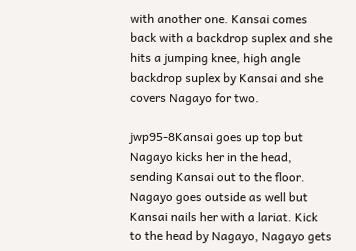with another one. Kansai comes back with a backdrop suplex and she hits a jumping knee, high angle backdrop suplex by Kansai and she covers Nagayo for two.

jwp95-8Kansai goes up top but Nagayo kicks her in the head, sending Kansai out to the floor. Nagayo goes outside as well but Kansai nails her with a lariat. Kick to the head by Nagayo, Nagayo gets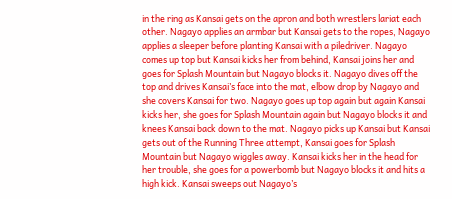in the ring as Kansai gets on the apron and both wrestlers lariat each other. Nagayo applies an armbar but Kansai gets to the ropes, Nagayo applies a sleeper before planting Kansai with a piledriver. Nagayo comes up top but Kansai kicks her from behind, Kansai joins her and goes for Splash Mountain but Nagayo blocks it. Nagayo dives off the top and drives Kansai’s face into the mat, elbow drop by Nagayo and she covers Kansai for two. Nagayo goes up top again but again Kansai kicks her, she goes for Splash Mountain again but Nagayo blocks it and knees Kansai back down to the mat. Nagayo picks up Kansai but Kansai gets out of the Running Three attempt, Kansai goes for Splash Mountain but Nagayo wiggles away. Kansai kicks her in the head for her trouble, she goes for a powerbomb but Nagayo blocks it and hits a high kick. Kansai sweeps out Nagayo’s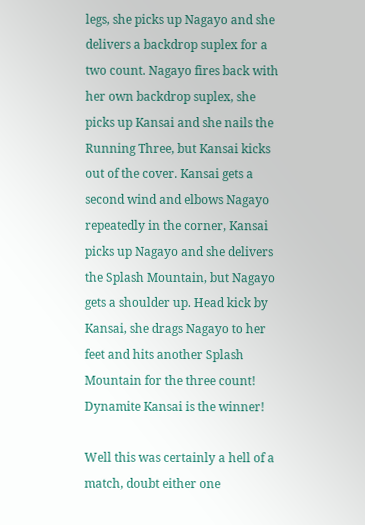legs, she picks up Nagayo and she delivers a backdrop suplex for a two count. Nagayo fires back with her own backdrop suplex, she picks up Kansai and she nails the Running Three, but Kansai kicks out of the cover. Kansai gets a second wind and elbows Nagayo repeatedly in the corner, Kansai picks up Nagayo and she delivers the Splash Mountain, but Nagayo gets a shoulder up. Head kick by Kansai, she drags Nagayo to her feet and hits another Splash Mountain for the three count! Dynamite Kansai is the winner!

Well this was certainly a hell of a match, doubt either one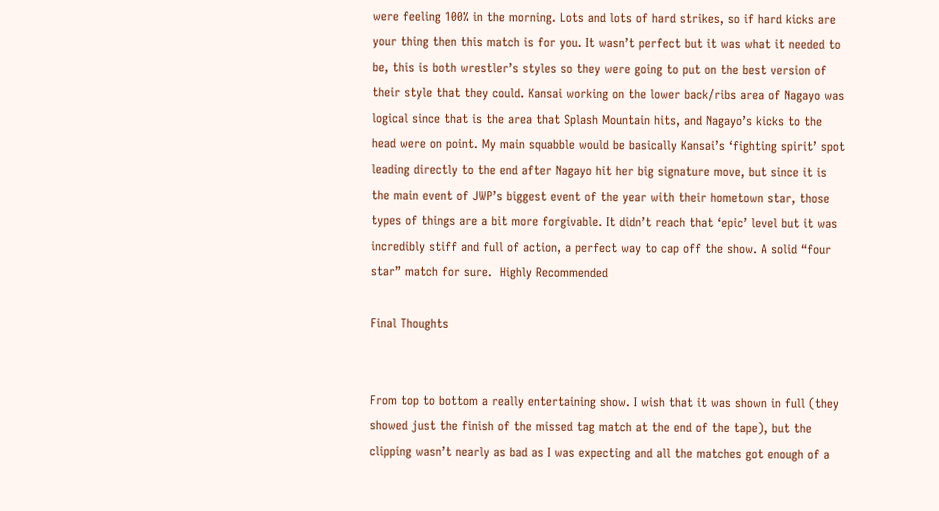were feeling 100% in the morning. Lots and lots of hard strikes, so if hard kicks are your thing then this match is for you. It wasn’t perfect but it was what it needed to be, this is both wrestler’s styles so they were going to put on the best version of their style that they could. Kansai working on the lower back/ribs area of Nagayo was logical since that is the area that Splash Mountain hits, and Nagayo’s kicks to the head were on point. My main squabble would be basically Kansai’s ‘fighting spirit’ spot leading directly to the end after Nagayo hit her big signature move, but since it is the main event of JWP’s biggest event of the year with their hometown star, those types of things are a bit more forgivable. It didn’t reach that ‘epic’ level but it was incredibly stiff and full of action, a perfect way to cap off the show. A solid “four star” match for sure.  Highly Recommended

Final Thoughts


From top to bottom a really entertaining show. I wish that it was shown in full (they showed just the finish of the missed tag match at the end of the tape), but the clipping wasn’t nearly as bad as I was expecting and all the matches got enough of a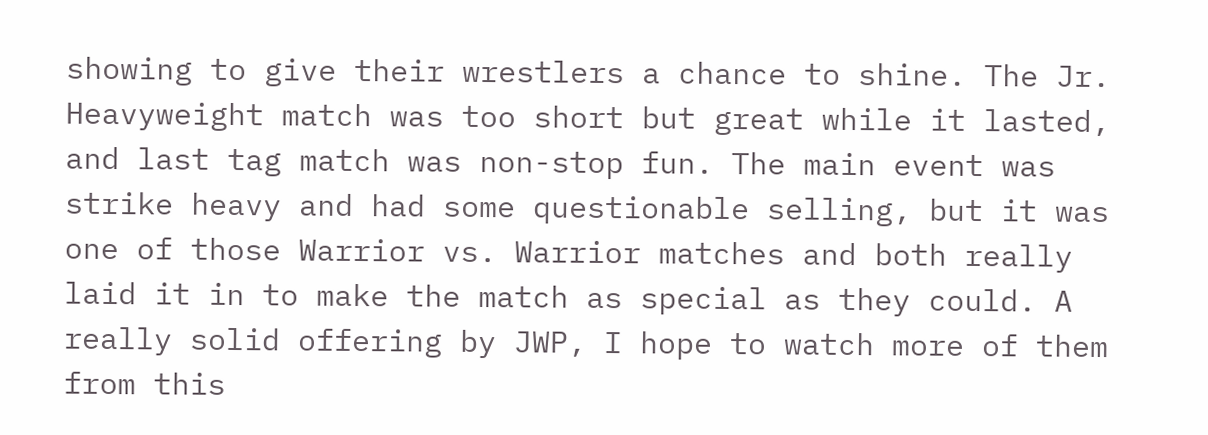showing to give their wrestlers a chance to shine. The Jr. Heavyweight match was too short but great while it lasted, and last tag match was non-stop fun. The main event was strike heavy and had some questionable selling, but it was one of those Warrior vs. Warrior matches and both really laid it in to make the match as special as they could. A really solid offering by JWP, I hope to watch more of them from this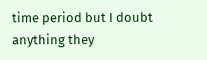time period but I doubt anything they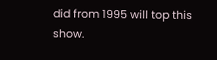did from 1995 will top this show.